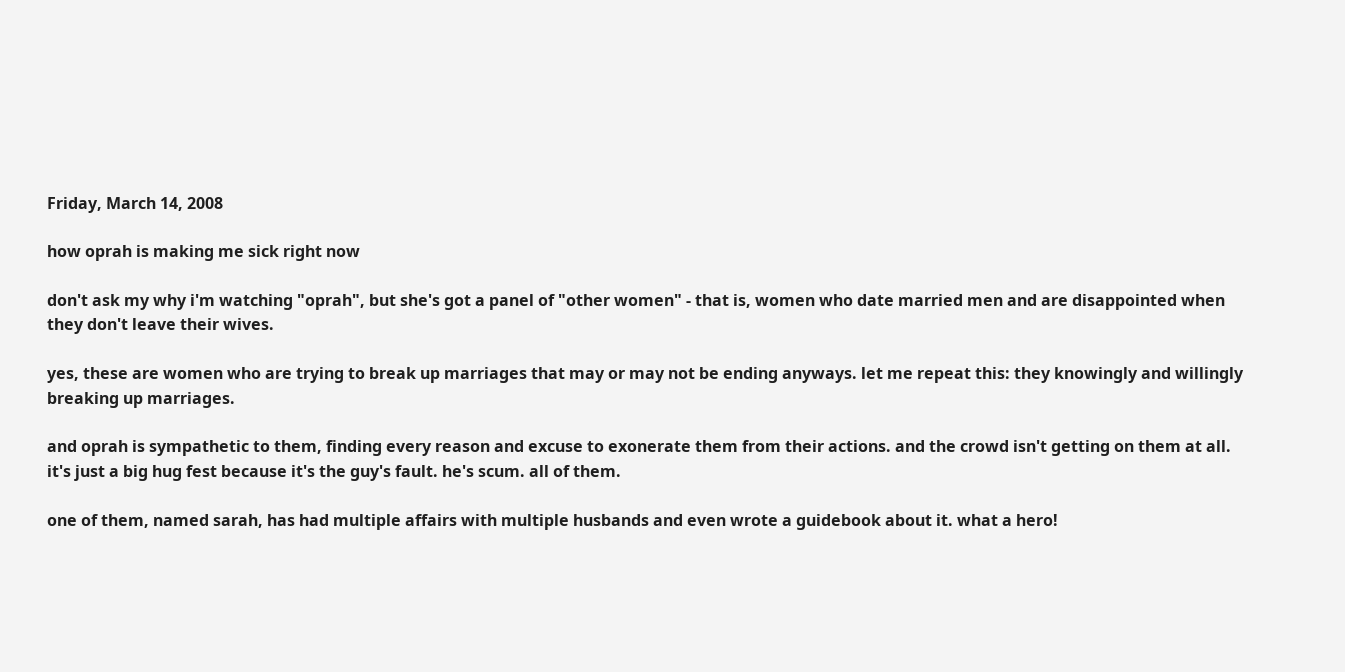Friday, March 14, 2008

how oprah is making me sick right now

don't ask my why i'm watching "oprah", but she's got a panel of "other women" - that is, women who date married men and are disappointed when they don't leave their wives.

yes, these are women who are trying to break up marriages that may or may not be ending anyways. let me repeat this: they knowingly and willingly breaking up marriages.

and oprah is sympathetic to them, finding every reason and excuse to exonerate them from their actions. and the crowd isn't getting on them at all. it's just a big hug fest because it's the guy's fault. he's scum. all of them.

one of them, named sarah, has had multiple affairs with multiple husbands and even wrote a guidebook about it. what a hero!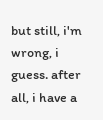but still, i'm wrong, i guess. after all, i have a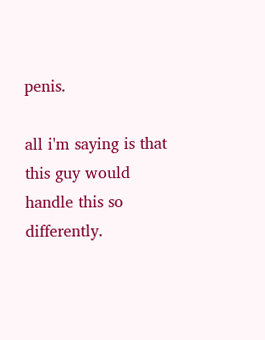penis.

all i'm saying is that this guy would handle this so differently.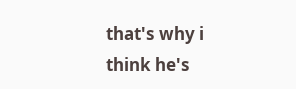that's why i think he's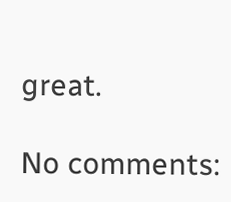great.

No comments: